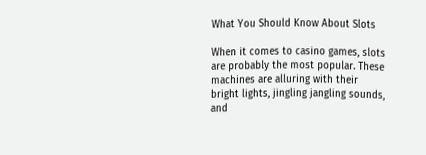What You Should Know About Slots

When it comes to casino games, slots are probably the most popular. These machines are alluring with their bright lights, jingling jangling sounds, and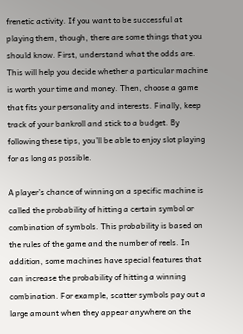frenetic activity. If you want to be successful at playing them, though, there are some things that you should know. First, understand what the odds are. This will help you decide whether a particular machine is worth your time and money. Then, choose a game that fits your personality and interests. Finally, keep track of your bankroll and stick to a budget. By following these tips, you’ll be able to enjoy slot playing for as long as possible.

A player’s chance of winning on a specific machine is called the probability of hitting a certain symbol or combination of symbols. This probability is based on the rules of the game and the number of reels. In addition, some machines have special features that can increase the probability of hitting a winning combination. For example, scatter symbols pay out a large amount when they appear anywhere on the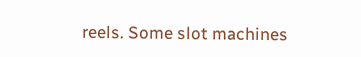reels. Some slot machines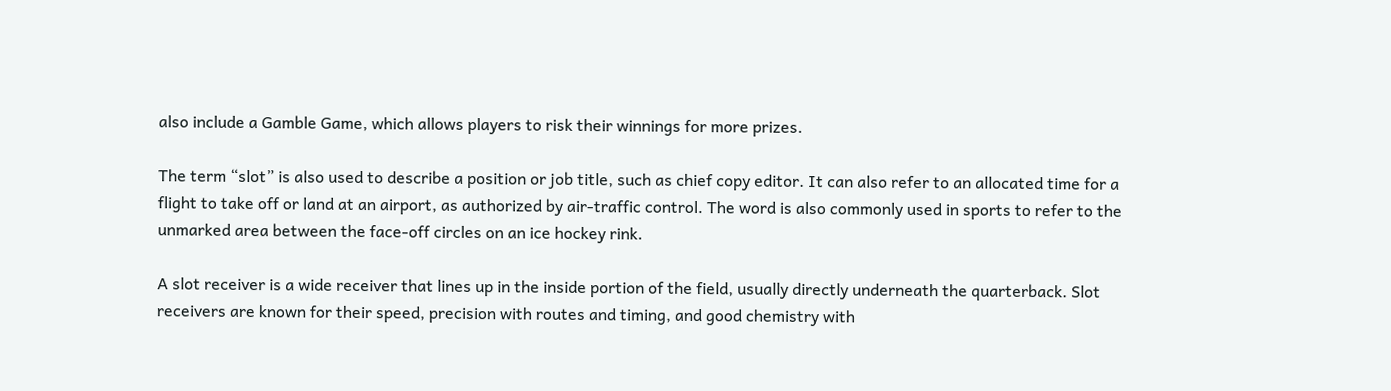also include a Gamble Game, which allows players to risk their winnings for more prizes.

The term “slot” is also used to describe a position or job title, such as chief copy editor. It can also refer to an allocated time for a flight to take off or land at an airport, as authorized by air-traffic control. The word is also commonly used in sports to refer to the unmarked area between the face-off circles on an ice hockey rink.

A slot receiver is a wide receiver that lines up in the inside portion of the field, usually directly underneath the quarterback. Slot receivers are known for their speed, precision with routes and timing, and good chemistry with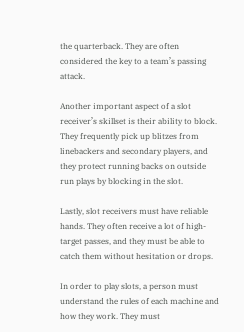the quarterback. They are often considered the key to a team’s passing attack.

Another important aspect of a slot receiver’s skillset is their ability to block. They frequently pick up blitzes from linebackers and secondary players, and they protect running backs on outside run plays by blocking in the slot.

Lastly, slot receivers must have reliable hands. They often receive a lot of high-target passes, and they must be able to catch them without hesitation or drops.

In order to play slots, a person must understand the rules of each machine and how they work. They must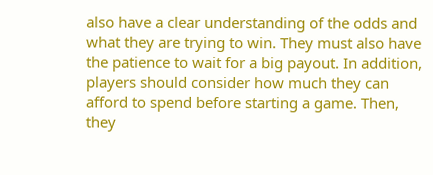also have a clear understanding of the odds and what they are trying to win. They must also have the patience to wait for a big payout. In addition, players should consider how much they can afford to spend before starting a game. Then, they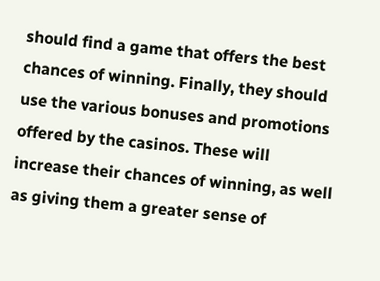should find a game that offers the best chances of winning. Finally, they should use the various bonuses and promotions offered by the casinos. These will increase their chances of winning, as well as giving them a greater sense of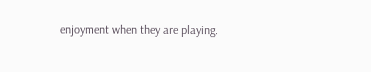enjoyment when they are playing.